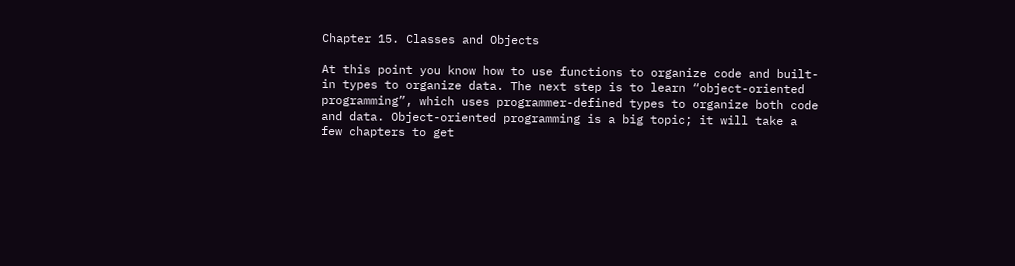Chapter 15. Classes and Objects

At this point you know how to use functions to organize code and built-in types to organize data. The next step is to learn “object-oriented programming”, which uses programmer-defined types to organize both code and data. Object-oriented programming is a big topic; it will take a few chapters to get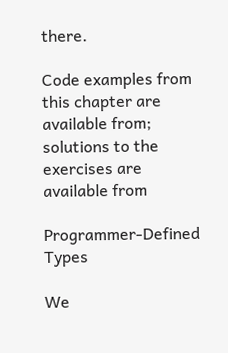there.

Code examples from this chapter are available from; solutions to the exercises are available from

Programmer-Defined Types

We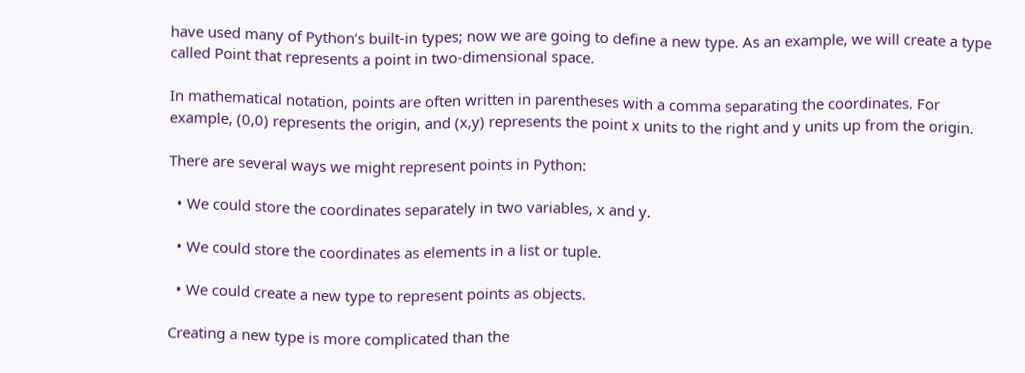have used many of Python’s built-in types; now we are going to define a new type. As an example, we will create a type called Point that represents a point in two-dimensional space.

In mathematical notation, points are often written in parentheses with a comma separating the coordinates. For example, (0,0) represents the origin, and (x,y) represents the point x units to the right and y units up from the origin.

There are several ways we might represent points in Python:

  • We could store the coordinates separately in two variables, x and y.

  • We could store the coordinates as elements in a list or tuple.

  • We could create a new type to represent points as objects.

Creating a new type is more complicated than the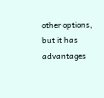other options, but it has advantages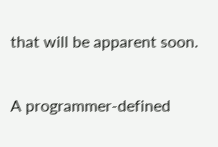that will be apparent soon.

A programmer-defined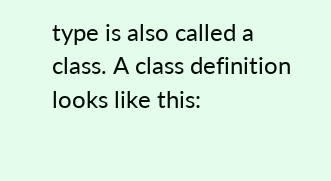type is also called a class. A class definition looks like this: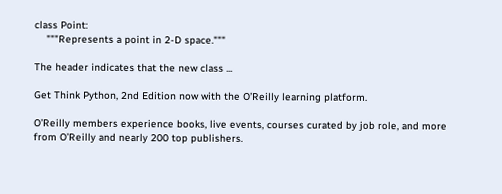class Point:
    """Represents a point in 2-D space."""

The header indicates that the new class ...

Get Think Python, 2nd Edition now with the O’Reilly learning platform.

O’Reilly members experience books, live events, courses curated by job role, and more from O’Reilly and nearly 200 top publishers.